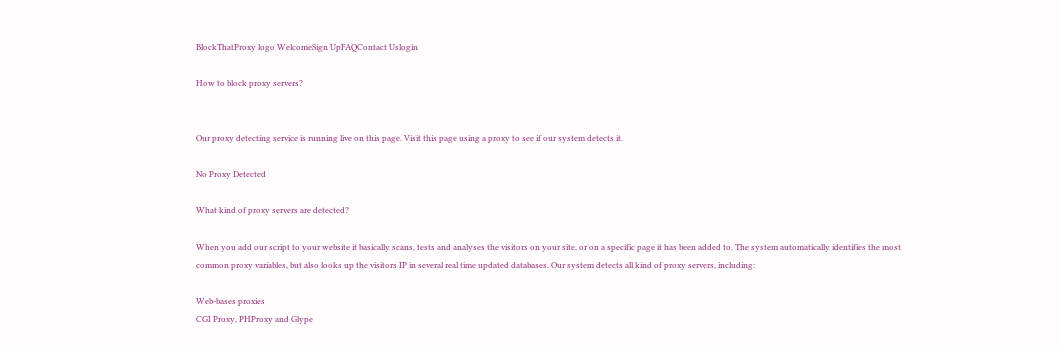BlockThatProxy logo WelcomeSign UpFAQContact Uslogin

How to block proxy servers?


Our proxy detecting service is running live on this page. Visit this page using a proxy to see if our system detects it.

No Proxy Detected

What kind of proxy servers are detected?

When you add our script to your website it basically scans, tests and analyses the visitors on your site, or on a specific page it has been added to. The system automatically identifies the most common proxy variables, but also looks up the visitors IP in several real time updated databases. Our system detects all kind of proxy servers, including:

Web-bases proxies
CGI Proxy, PHProxy and Glype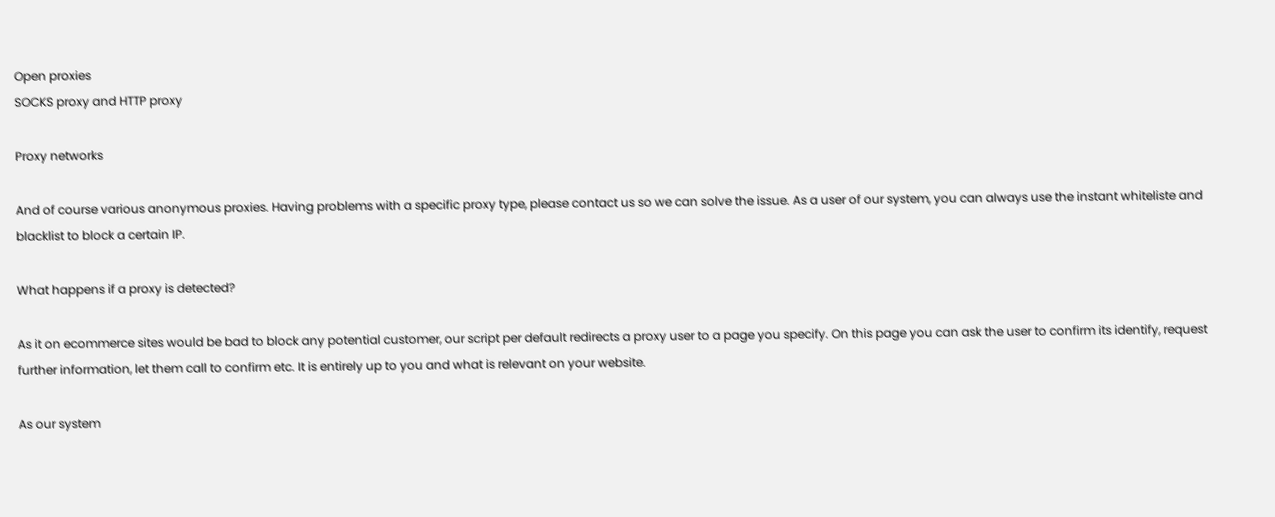Open proxies
SOCKS proxy and HTTP proxy

Proxy networks

And of course various anonymous proxies. Having problems with a specific proxy type, please contact us so we can solve the issue. As a user of our system, you can always use the instant whiteliste and blacklist to block a certain IP.

What happens if a proxy is detected?

As it on ecommerce sites would be bad to block any potential customer, our script per default redirects a proxy user to a page you specify. On this page you can ask the user to confirm its identify, request further information, let them call to confirm etc. It is entirely up to you and what is relevant on your website.

As our system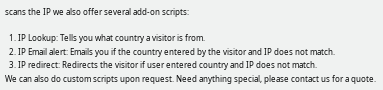scans the IP we also offer several add-on scripts:

  1. IP Lookup: Tells you what country a visitor is from.
  2. IP Email alert: Emails you if the country entered by the visitor and IP does not match.
  3. IP redirect: Redirects the visitor if user entered country and IP does not match.
We can also do custom scripts upon request. Need anything special, please contact us for a quote.